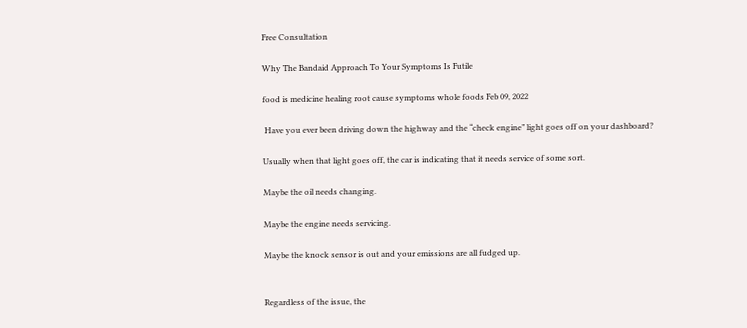Free Consultation

Why The Bandaid Approach To Your Symptoms Is Futile

food is medicine healing root cause symptoms whole foods Feb 09, 2022

 Have you ever been driving down the highway and the “check engine” light goes off on your dashboard?

Usually when that light goes off, the car is indicating that it needs service of some sort.

Maybe the oil needs changing.

Maybe the engine needs servicing.

Maybe the knock sensor is out and your emissions are all fudged up.


Regardless of the issue, the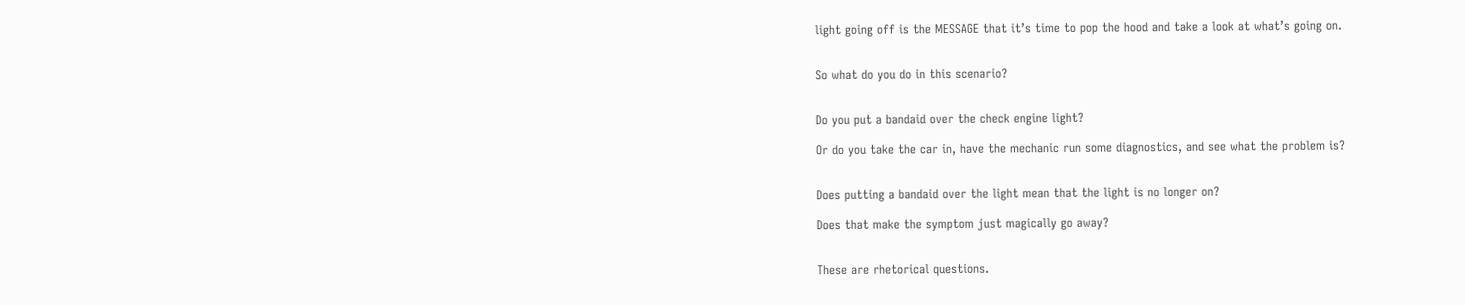light going off is the MESSAGE that it’s time to pop the hood and take a look at what’s going on.


So what do you do in this scenario?


Do you put a bandaid over the check engine light?

Or do you take the car in, have the mechanic run some diagnostics, and see what the problem is?


Does putting a bandaid over the light mean that the light is no longer on?

Does that make the symptom just magically go away?


These are rhetorical questions.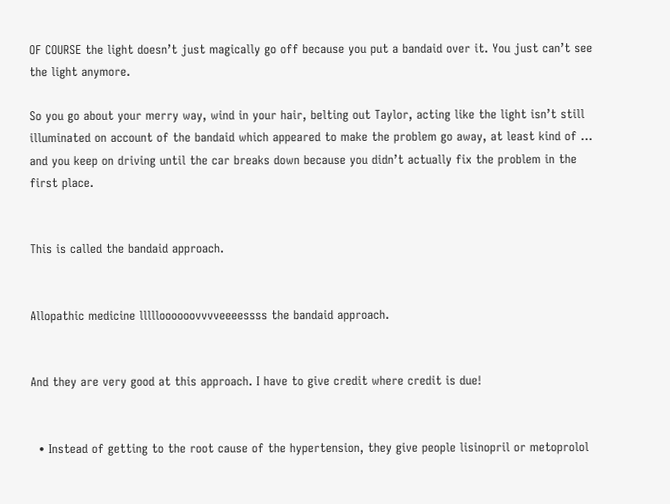OF COURSE the light doesn’t just magically go off because you put a bandaid over it. You just can’t see the light anymore.

So you go about your merry way, wind in your hair, belting out Taylor, acting like the light isn’t still illuminated on account of the bandaid which appeared to make the problem go away, at least kind of … and you keep on driving until the car breaks down because you didn’t actually fix the problem in the first place.


This is called the bandaid approach.


Allopathic medicine llllloooooovvvveeeessss the bandaid approach.


And they are very good at this approach. I have to give credit where credit is due!


  • Instead of getting to the root cause of the hypertension, they give people lisinopril or metoprolol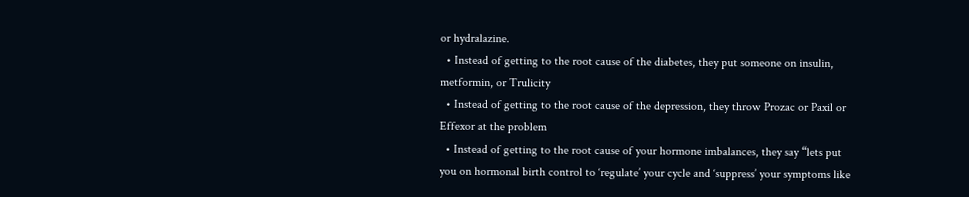or hydralazine.
  • Instead of getting to the root cause of the diabetes, they put someone on insulin, metformin, or Trulicity
  • Instead of getting to the root cause of the depression, they throw Prozac or Paxil or Effexor at the problem
  • Instead of getting to the root cause of your hormone imbalances, they say “lets put you on hormonal birth control to ‘regulate’ your cycle and ‘suppress’ your symptoms like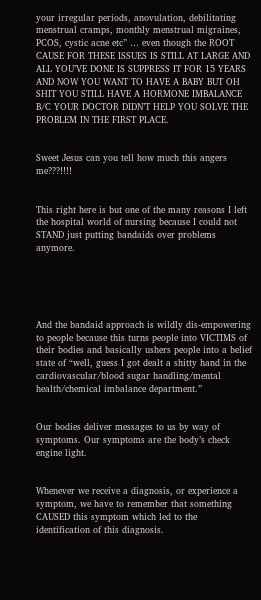your irregular periods, anovulation, debilitating menstrual cramps, monthly menstrual migraines, PCOS, cystic acne etc” … even though the ROOT CAUSE FOR THESE ISSUES IS STILL AT LARGE AND ALL YOU’VE DONE IS SUPPRESS IT FOR 15 YEARS AND NOW YOU WANT TO HAVE A BABY BUT OH SHIT YOU STILL HAVE A HORMONE IMBALANCE B/C YOUR DOCTOR DIDN’T HELP YOU SOLVE THE PROBLEM IN THE FIRST PLACE.


Sweet Jesus can you tell how much this angers me???!!!!


This right here is but one of the many reasons I left the hospital world of nursing because I could not STAND just putting bandaids over problems anymore.





And the bandaid approach is wildly dis-empowering to people because this turns people into VICTIMS of their bodies and basically ushers people into a belief state of “well, guess I got dealt a shitty hand in the cardiovascular/blood sugar handling/mental health/chemical imbalance department.”


Our bodies deliver messages to us by way of symptoms. Our symptoms are the body’s check engine light.


Whenever we receive a diagnosis, or experience a symptom, we have to remember that something CAUSED this symptom which led to the identification of this diagnosis.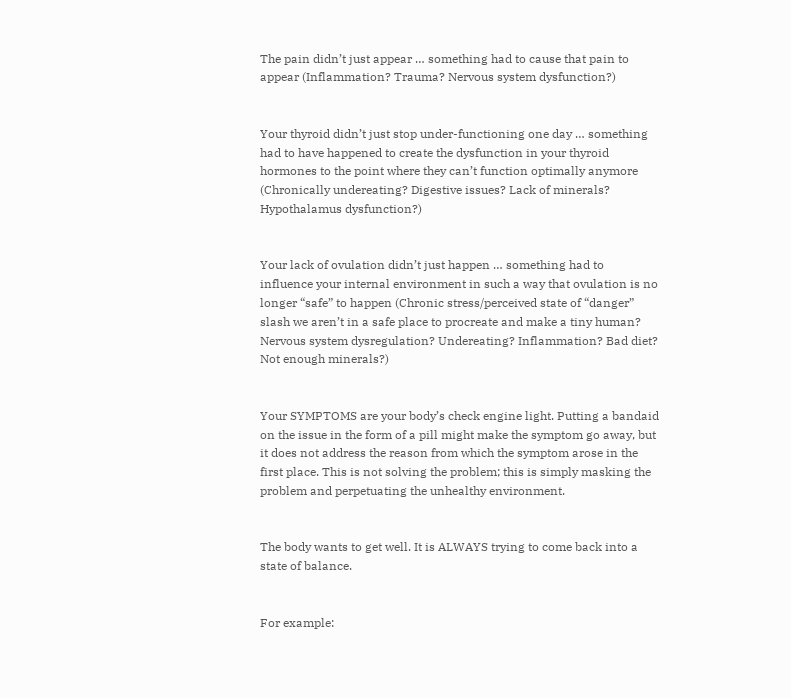The pain didn’t just appear … something had to cause that pain to appear (Inflammation? Trauma? Nervous system dysfunction?)


Your thyroid didn’t just stop under-functioning one day … something had to have happened to create the dysfunction in your thyroid hormones to the point where they can’t function optimally anymore (Chronically undereating? Digestive issues? Lack of minerals? Hypothalamus dysfunction?)


Your lack of ovulation didn’t just happen … something had to influence your internal environment in such a way that ovulation is no longer “safe” to happen (Chronic stress/perceived state of “danger” slash we aren’t in a safe place to procreate and make a tiny human? Nervous system dysregulation? Undereating? Inflammation? Bad diet? Not enough minerals?)


Your SYMPTOMS are your body’s check engine light. Putting a bandaid on the issue in the form of a pill might make the symptom go away, but it does not address the reason from which the symptom arose in the first place. This is not solving the problem; this is simply masking the problem and perpetuating the unhealthy environment.


The body wants to get well. It is ALWAYS trying to come back into a state of balance.


For example: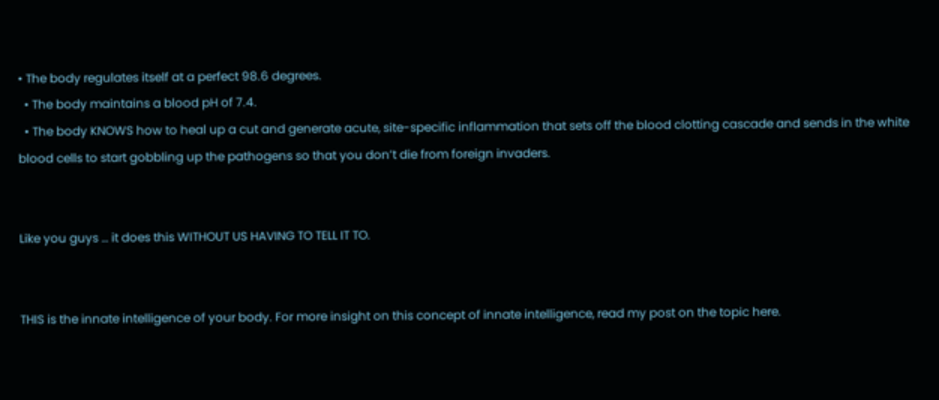• The body regulates itself at a perfect 98.6 degrees.
  • The body maintains a blood pH of 7.4.
  • The body KNOWS how to heal up a cut and generate acute, site-specific inflammation that sets off the blood clotting cascade and sends in the white blood cells to start gobbling up the pathogens so that you don’t die from foreign invaders.


Like you guys … it does this WITHOUT US HAVING TO TELL IT TO.


THIS is the innate intelligence of your body. For more insight on this concept of innate intelligence, read my post on the topic here.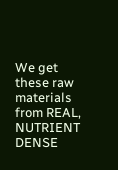We get these raw materials from REAL, NUTRIENT DENSE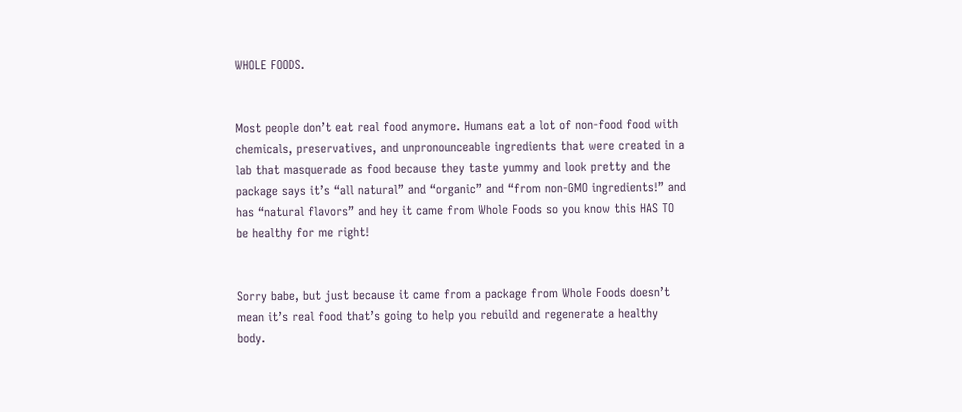WHOLE FOODS.


Most people don’t eat real food anymore. Humans eat a lot of non-food food with chemicals, preservatives, and unpronounceable ingredients that were created in a lab that masquerade as food because they taste yummy and look pretty and the package says it’s “all natural” and “organic” and “from non-GMO ingredients!” and has “natural flavors” and hey it came from Whole Foods so you know this HAS TO be healthy for me right!


Sorry babe, but just because it came from a package from Whole Foods doesn’t mean it’s real food that’s going to help you rebuild and regenerate a healthy body.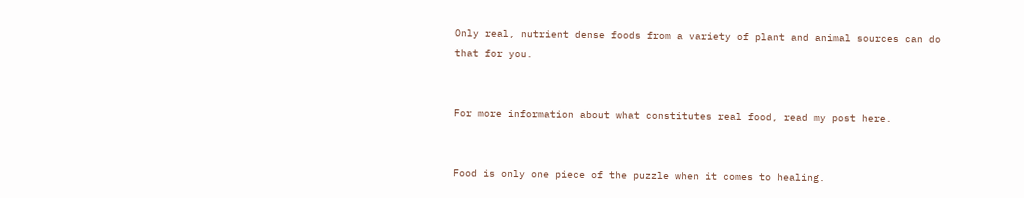Only real, nutrient dense foods from a variety of plant and animal sources can do that for you.


For more information about what constitutes real food, read my post here.


Food is only one piece of the puzzle when it comes to healing.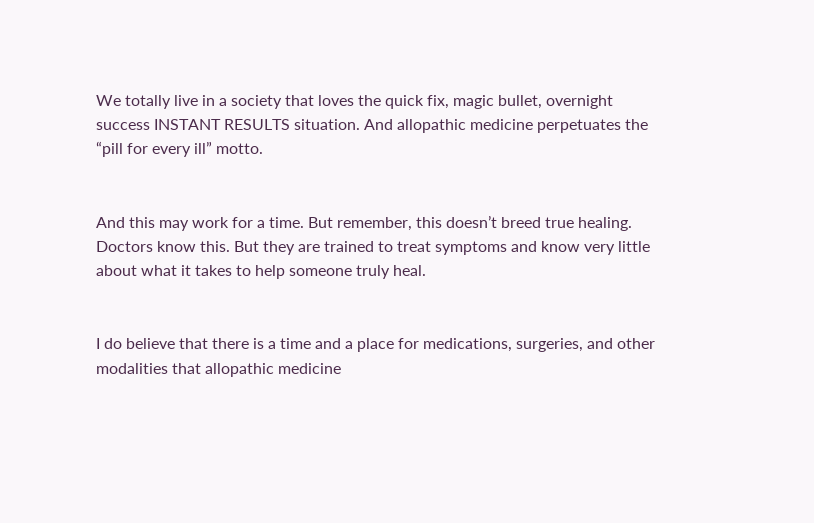We totally live in a society that loves the quick fix, magic bullet, overnight success INSTANT RESULTS situation. And allopathic medicine perpetuates the “pill for every ill” motto.


And this may work for a time. But remember, this doesn’t breed true healing. Doctors know this. But they are trained to treat symptoms and know very little about what it takes to help someone truly heal.


I do believe that there is a time and a place for medications, surgeries, and other modalities that allopathic medicine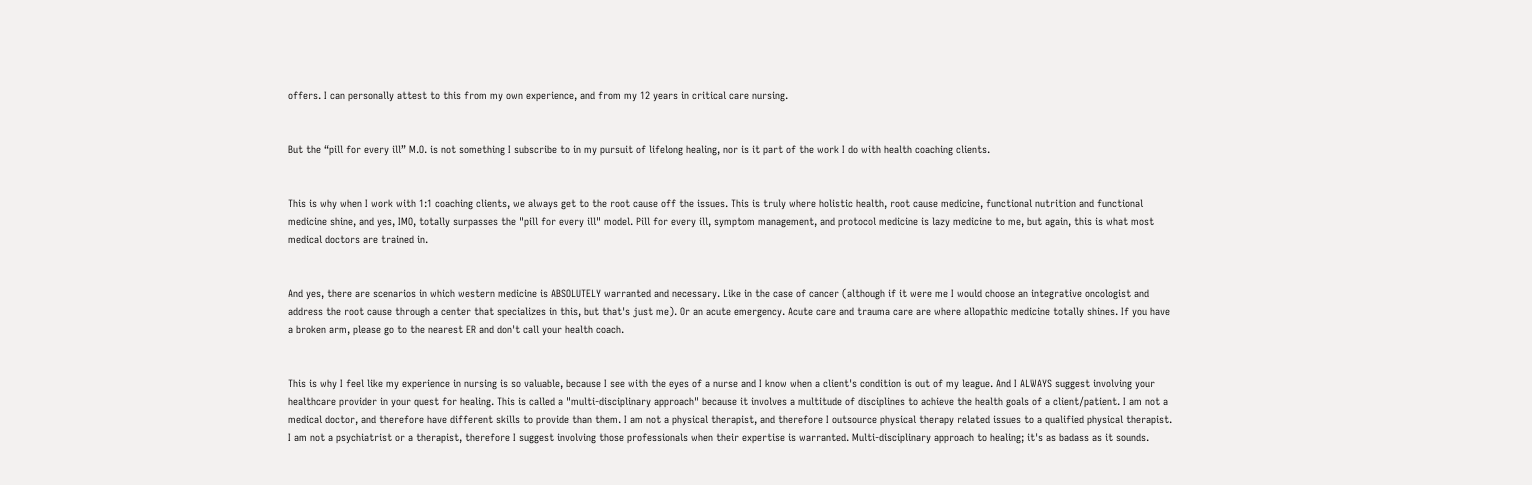offers. I can personally attest to this from my own experience, and from my 12 years in critical care nursing.


But the “pill for every ill” M.O. is not something I subscribe to in my pursuit of lifelong healing, nor is it part of the work I do with health coaching clients.


This is why when I work with 1:1 coaching clients, we always get to the root cause off the issues. This is truly where holistic health, root cause medicine, functional nutrition and functional medicine shine, and yes, IMO, totally surpasses the "pill for every ill" model. Pill for every ill, symptom management, and protocol medicine is lazy medicine to me, but again, this is what most medical doctors are trained in.


And yes, there are scenarios in which western medicine is ABSOLUTELY warranted and necessary. Like in the case of cancer (although if it were me I would choose an integrative oncologist and address the root cause through a center that specializes in this, but that's just me). Or an acute emergency. Acute care and trauma care are where allopathic medicine totally shines. If you have a broken arm, please go to the nearest ER and don't call your health coach.


This is why I feel like my experience in nursing is so valuable, because I see with the eyes of a nurse and I know when a client's condition is out of my league. And I ALWAYS suggest involving your healthcare provider in your quest for healing. This is called a "multi-disciplinary approach" because it involves a multitude of disciplines to achieve the health goals of a client/patient. I am not a medical doctor, and therefore have different skills to provide than them. I am not a physical therapist, and therefore I outsource physical therapy related issues to a qualified physical therapist. I am not a psychiatrist or a therapist, therefore I suggest involving those professionals when their expertise is warranted. Multi-disciplinary approach to healing; it's as badass as it sounds.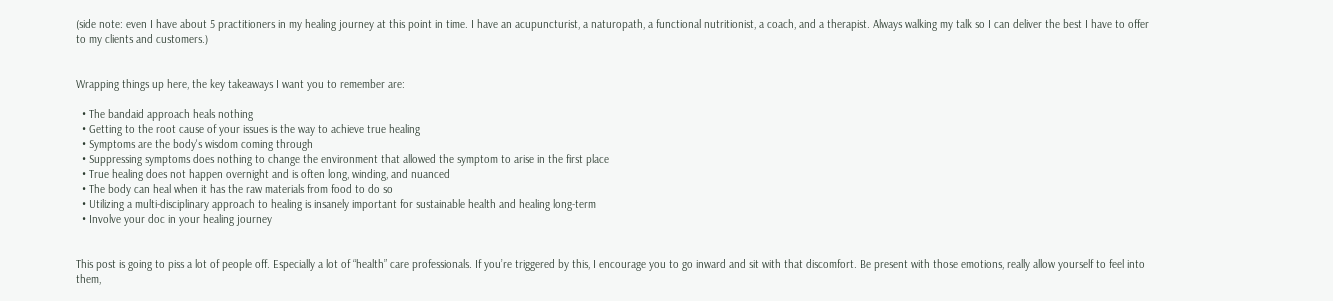(side note: even I have about 5 practitioners in my healing journey at this point in time. I have an acupuncturist, a naturopath, a functional nutritionist, a coach, and a therapist. Always walking my talk so I can deliver the best I have to offer to my clients and customers.)


Wrapping things up here, the key takeaways I want you to remember are:

  • The bandaid approach heals nothing
  • Getting to the root cause of your issues is the way to achieve true healing
  • Symptoms are the body's wisdom coming through
  • Suppressing symptoms does nothing to change the environment that allowed the symptom to arise in the first place
  • True healing does not happen overnight and is often long, winding, and nuanced
  • The body can heal when it has the raw materials from food to do so
  • Utilizing a multi-disciplinary approach to healing is insanely important for sustainable health and healing long-term
  • Involve your doc in your healing journey


This post is going to piss a lot of people off. Especially a lot of “health” care professionals. If you’re triggered by this, I encourage you to go inward and sit with that discomfort. Be present with those emotions, really allow yourself to feel into them,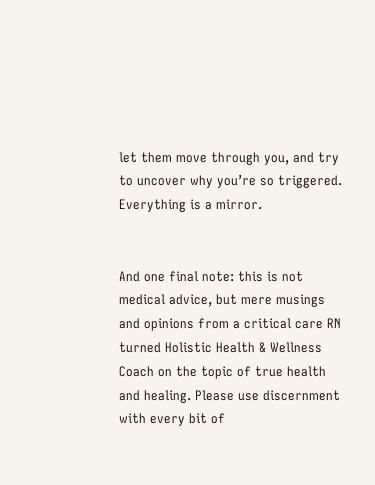let them move through you, and try to uncover why you’re so triggered. Everything is a mirror.


And one final note: this is not medical advice, but mere musings and opinions from a critical care RN turned Holistic Health & Wellness Coach on the topic of true health and healing. Please use discernment with every bit of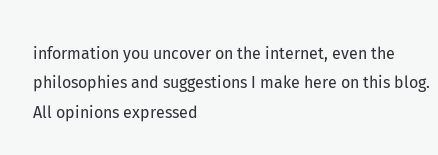information you uncover on the internet, even the philosophies and suggestions I make here on this blog. All opinions expressed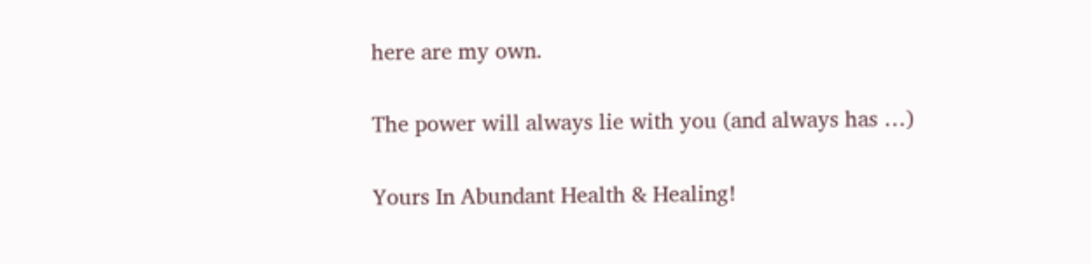here are my own.


The power will always lie with you (and always has …)


Yours In Abundant Health & Healing!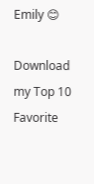Emily 😊

Download my Top 10 Favorite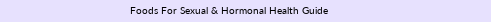Foods For Sexual & Hormonal Health Guide